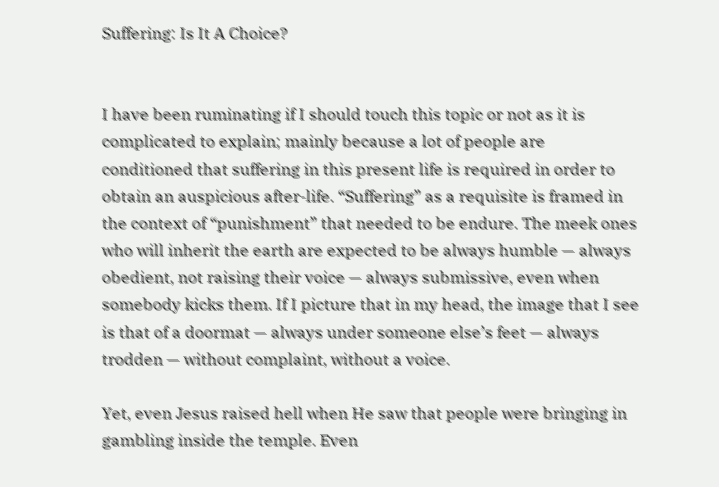Suffering: Is It A Choice?


I have been ruminating if I should touch this topic or not as it is complicated to explain; mainly because a lot of people are conditioned that suffering in this present life is required in order to obtain an auspicious after-life. “Suffering” as a requisite is framed in the context of “punishment” that needed to be endure. The meek ones who will inherit the earth are expected to be always humble — always obedient, not raising their voice — always submissive, even when somebody kicks them. If I picture that in my head, the image that I see is that of a doormat — always under someone else’s feet — always trodden — without complaint, without a voice.

Yet, even Jesus raised hell when He saw that people were bringing in gambling inside the temple. Even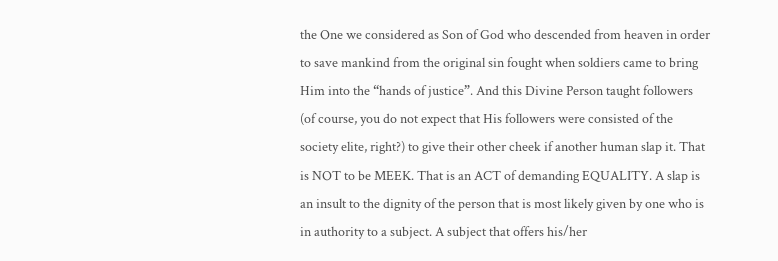the One we considered as Son of God who descended from heaven in order to save mankind from the original sin fought when soldiers came to bring Him into the “hands of justice”. And this Divine Person taught followers (of course, you do not expect that His followers were consisted of the society elite, right?) to give their other cheek if another human slap it. That is NOT to be MEEK. That is an ACT of demanding EQUALITY. A slap is an insult to the dignity of the person that is most likely given by one who is in authority to a subject. A subject that offers his/her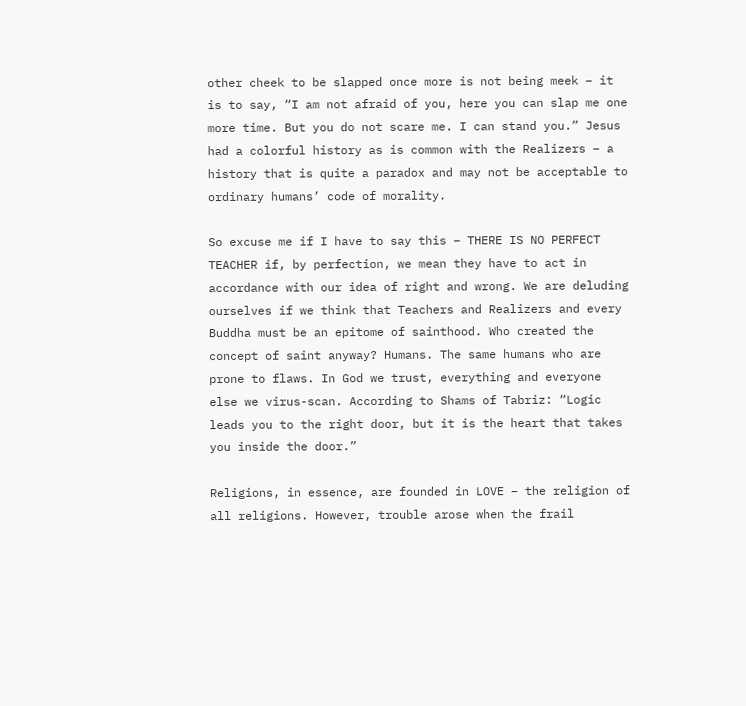other cheek to be slapped once more is not being meek – it is to say, “I am not afraid of you, here you can slap me one more time. But you do not scare me. I can stand you.” Jesus had a colorful history as is common with the Realizers – a history that is quite a paradox and may not be acceptable to ordinary humans’ code of morality.

So excuse me if I have to say this – THERE IS NO PERFECT TEACHER if, by perfection, we mean they have to act in accordance with our idea of right and wrong. We are deluding ourselves if we think that Teachers and Realizers and every Buddha must be an epitome of sainthood. Who created the concept of saint anyway? Humans. The same humans who are prone to flaws. In God we trust, everything and everyone else we virus-scan. According to Shams of Tabriz: “Logic leads you to the right door, but it is the heart that takes you inside the door.”

Religions, in essence, are founded in LOVE – the religion of all religions. However, trouble arose when the frail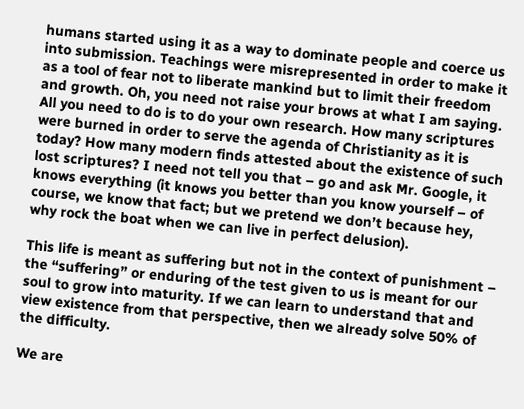humans started using it as a way to dominate people and coerce us into submission. Teachings were misrepresented in order to make it as a tool of fear not to liberate mankind but to limit their freedom and growth. Oh, you need not raise your brows at what I am saying. All you need to do is to do your own research. How many scriptures were burned in order to serve the agenda of Christianity as it is today? How many modern finds attested about the existence of such lost scriptures? I need not tell you that – go and ask Mr. Google, it knows everything (it knows you better than you know yourself – of course, we know that fact; but we pretend we don’t because hey, why rock the boat when we can live in perfect delusion).

This life is meant as suffering but not in the context of punishment – the “suffering” or enduring of the test given to us is meant for our soul to grow into maturity. If we can learn to understand that and view existence from that perspective, then we already solve 50% of the difficulty.

We are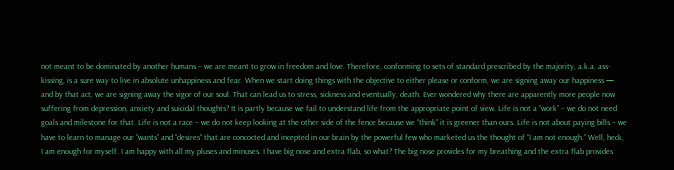not meant to be dominated by another humans – we are meant to grow in freedom and love. Therefore, conforming to sets of standard prescribed by the majority, a.k.a. ass-kissing, is a sure way to live in absolute unhappiness and fear. When we start doing things with the objective to either please or conform, we are signing away our happiness — and by that act, we are signing away the vigor of our soul. That can lead us to stress, sickness and eventually, death. Ever wondered why there are apparently more people now suffering from depression, anxiety and suicidal thoughts? It is partly because we fail to understand life from the appropriate point of view. Life is not a “work” – we do not need goals and milestone for that. Life is not a race – we do not keep looking at the other side of the fence because we “think” it is greener than ours. Life is not about paying bills – we have to learn to manage our “wants” and “desires” that are concocted and incepted in our brain by the powerful few who marketed us the thought of “I am not enough.” Well, heck, I am enough for myself. I am happy with all my pluses and minuses. I have big nose and extra flab, so what? The big nose provides for my breathing and the extra flab provides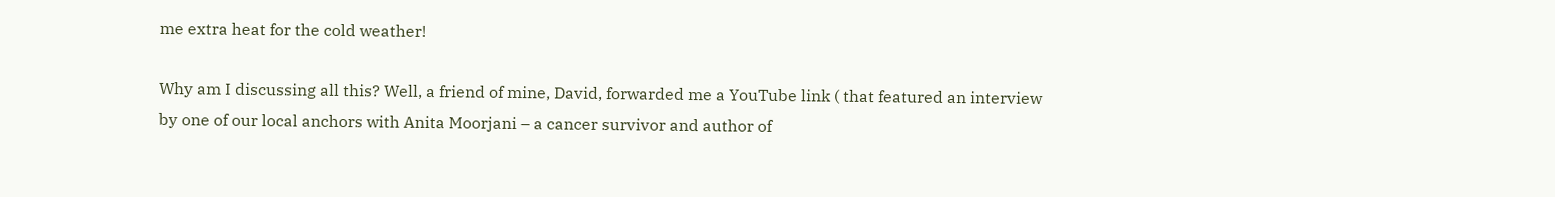me extra heat for the cold weather!

Why am I discussing all this? Well, a friend of mine, David, forwarded me a YouTube link ( that featured an interview by one of our local anchors with Anita Moorjani – a cancer survivor and author of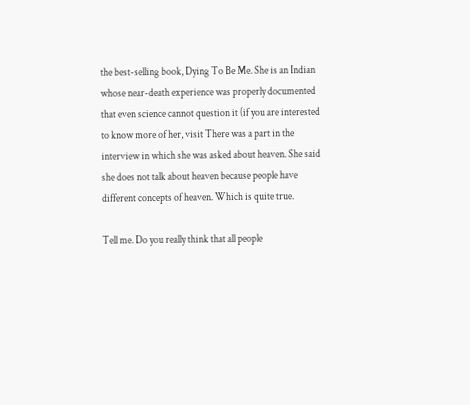the best-selling book, Dying To Be Me. She is an Indian whose near-death experience was properly documented that even science cannot question it (if you are interested to know more of her, visit There was a part in the interview in which she was asked about heaven. She said she does not talk about heaven because people have different concepts of heaven. Which is quite true.

Tell me. Do you really think that all people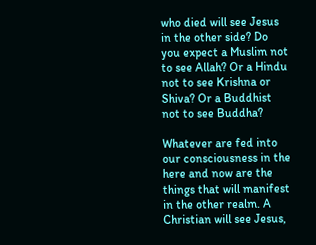who died will see Jesus in the other side? Do you expect a Muslim not to see Allah? Or a Hindu not to see Krishna or Shiva? Or a Buddhist not to see Buddha?

Whatever are fed into our consciousness in the here and now are the things that will manifest in the other realm. A Christian will see Jesus,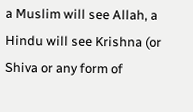a Muslim will see Allah, a Hindu will see Krishna (or Shiva or any form of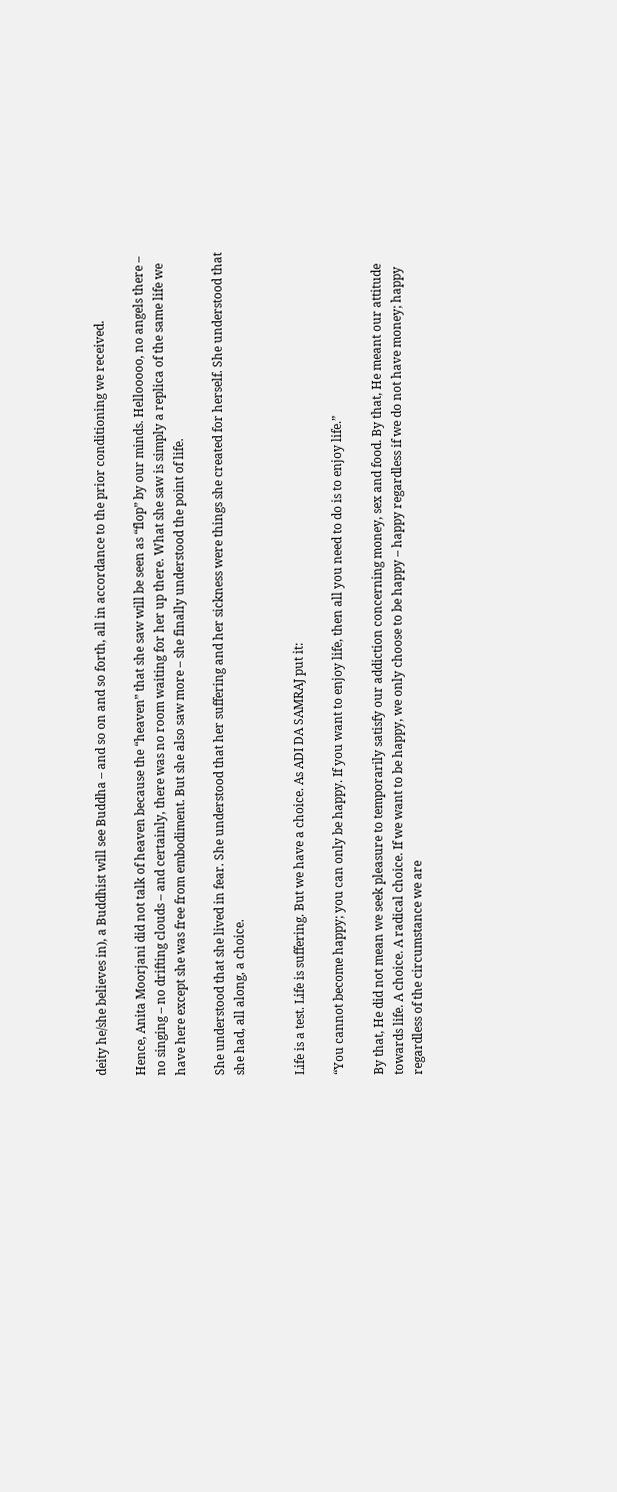deity he/she believes in), a Buddhist will see Buddha – and so on and so forth, all in accordance to the prior conditioning we received.

Hence, Anita Moorjani did not talk of heaven because the “heaven” that she saw will be seen as “flop” by our minds. Hellooooo, no angels there – no singing – no drifting clouds – and certainly, there was no room waiting for her up there. What she saw is simply a replica of the same life we have here except she was free from embodiment. But she also saw more – she finally understood the point of life.

She understood that she lived in fear. She understood that her suffering and her sickness were things she created for herself. She understood that she had, all along, a choice.


Life is a test. Life is suffering. But we have a choice. As ADI DA SAMRAJ put it:

“You cannot become happy; you can only be happy. If you want to enjoy life, then all you need to do is to enjoy life.”

By that, He did not mean we seek pleasure to temporarily satisfy our addiction concerning money, sex and food. By that, He meant our attitude towards life. A choice. A radical choice. If we want to be happy, we only choose to be happy – happy regardless if we do not have money; happy regardless of the circumstance we are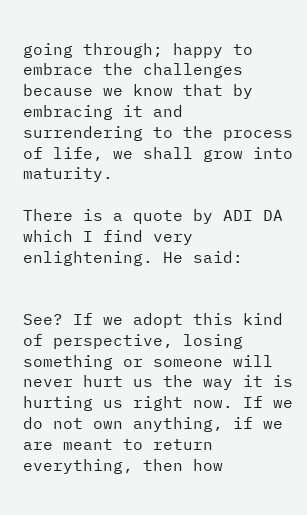going through; happy to embrace the challenges because we know that by embracing it and surrendering to the process of life, we shall grow into maturity.

There is a quote by ADI DA which I find very enlightening. He said:


See? If we adopt this kind of perspective, losing something or someone will never hurt us the way it is hurting us right now. If we do not own anything, if we are meant to return everything, then how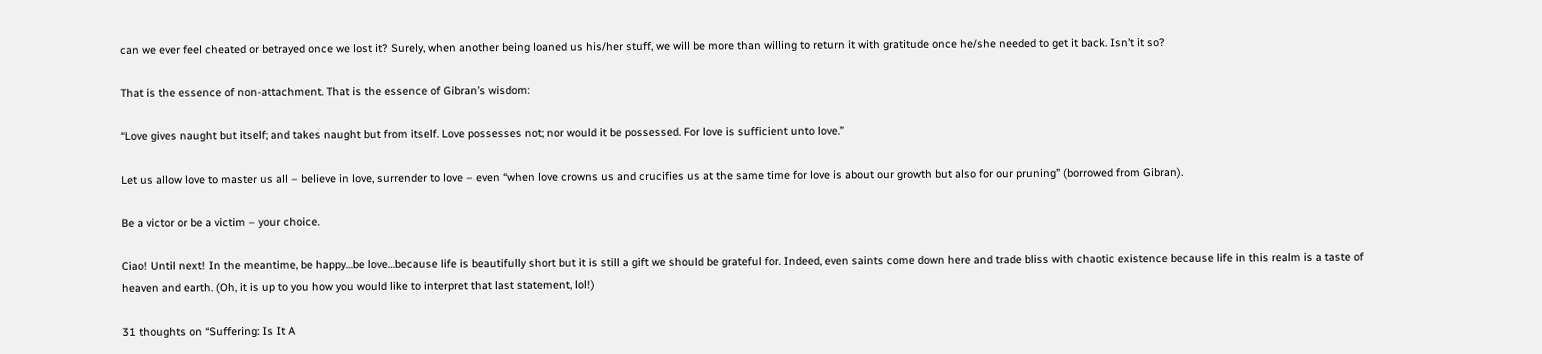can we ever feel cheated or betrayed once we lost it? Surely, when another being loaned us his/her stuff, we will be more than willing to return it with gratitude once he/she needed to get it back. Isn’t it so?

That is the essence of non-attachment. That is the essence of Gibran’s wisdom:

“Love gives naught but itself; and takes naught but from itself. Love possesses not; nor would it be possessed. For love is sufficient unto love.”

Let us allow love to master us all – believe in love, surrender to love – even “when love crowns us and crucifies us at the same time for love is about our growth but also for our pruning” (borrowed from Gibran).

Be a victor or be a victim – your choice.

Ciao! Until next! In the meantime, be happy…be love…because life is beautifully short but it is still a gift we should be grateful for. Indeed, even saints come down here and trade bliss with chaotic existence because life in this realm is a taste of heaven and earth. (Oh, it is up to you how you would like to interpret that last statement, lol!)

31 thoughts on “Suffering: Is It A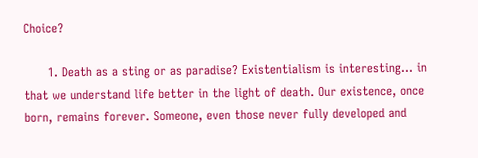Choice?

      1. Death as a sting or as paradise? Existentialism is interesting… in that we understand life better in the light of death. Our existence, once born, remains forever. Someone, even those never fully developed and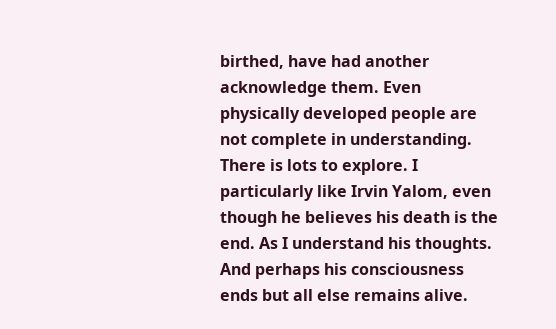birthed, have had another acknowledge them. Even physically developed people are not complete in understanding. There is lots to explore. I particularly like Irvin Yalom, even though he believes his death is the end. As I understand his thoughts. And perhaps his consciousness ends but all else remains alive.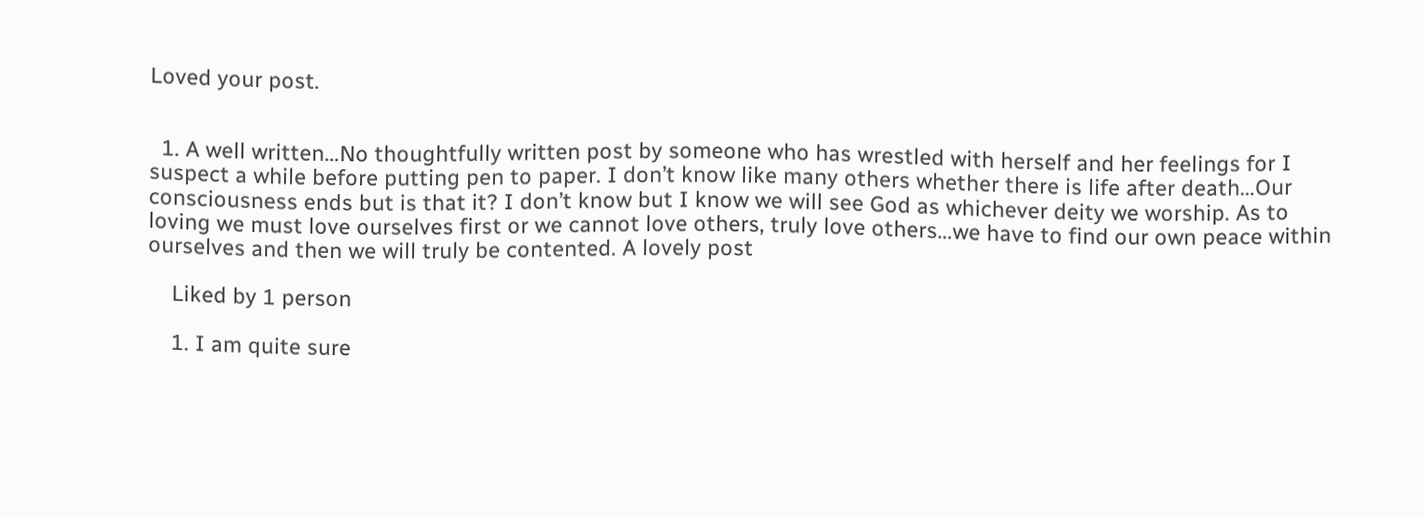Loved your post.


  1. A well written…No thoughtfully written post by someone who has wrestled with herself and her feelings for I suspect a while before putting pen to paper. I don’t know like many others whether there is life after death…Our consciousness ends but is that it? I don’t know but I know we will see God as whichever deity we worship. As to loving we must love ourselves first or we cannot love others, truly love others…we have to find our own peace within ourselves and then we will truly be contented. A lovely post

    Liked by 1 person

    1. I am quite sure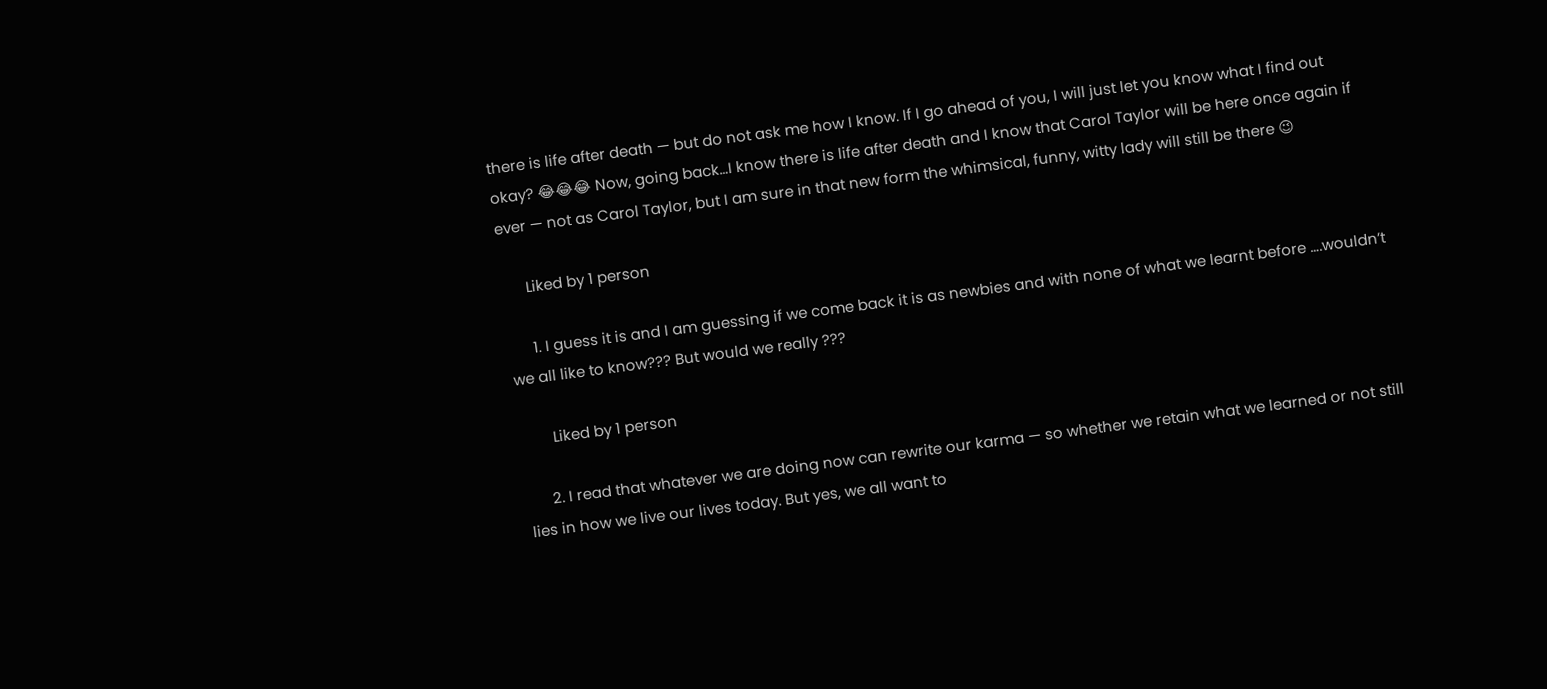there is life after death — but do not ask me how I know. If I go ahead of you, I will just let you know what I find out okay? 😂😂😂 Now, going back…I know there is life after death and I know that Carol Taylor will be here once again if ever — not as Carol Taylor, but I am sure in that new form the whimsical, funny, witty lady will still be there 😉

      Liked by 1 person

      1. I guess it is and I am guessing if we come back it is as newbies and with none of what we learnt before ….wouldn’t we all like to know??? But would we really ???

        Liked by 1 person

      2. I read that whatever we are doing now can rewrite our karma — so whether we retain what we learned or not still lies in how we live our lives today. But yes, we all want to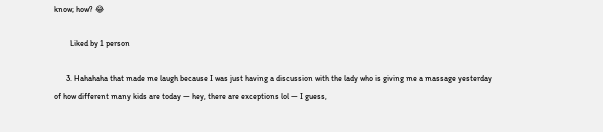know; how? 😂

        Liked by 1 person

      3. Hahahaha that made me laugh because I was just having a discussion with the lady who is giving me a massage yesterday of how different many kids are today — hey, there are exceptions lol — I guess,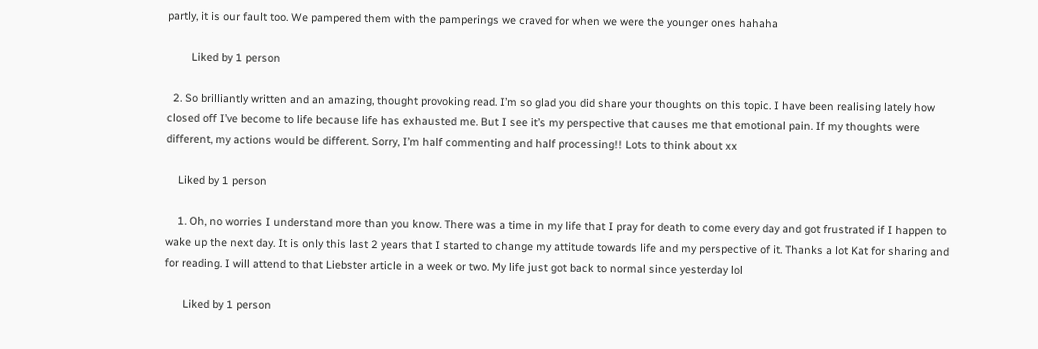partly, it is our fault too. We pampered them with the pamperings we craved for when we were the younger ones hahaha

        Liked by 1 person

  2. So brilliantly written and an amazing, thought provoking read. I’m so glad you did share your thoughts on this topic. I have been realising lately how closed off I’ve become to life because life has exhausted me. But I see it’s my perspective that causes me that emotional pain. If my thoughts were different, my actions would be different. Sorry, I’m half commenting and half processing!! Lots to think about xx

    Liked by 1 person

    1. Oh, no worries I understand more than you know. There was a time in my life that I pray for death to come every day and got frustrated if I happen to wake up the next day. It is only this last 2 years that I started to change my attitude towards life and my perspective of it. Thanks a lot Kat for sharing and for reading. I will attend to that Liebster article in a week or two. My life just got back to normal since yesterday lol

      Liked by 1 person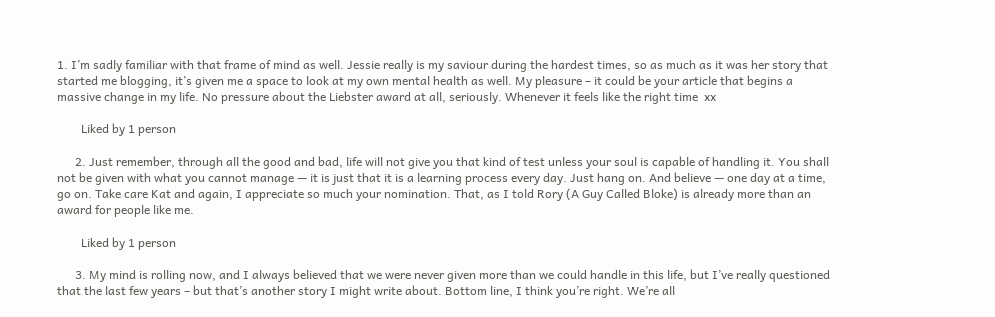1. I’m sadly familiar with that frame of mind as well. Jessie really is my saviour during the hardest times, so as much as it was her story that started me blogging, it’s given me a space to look at my own mental health as well. My pleasure – it could be your article that begins a massive change in my life. No pressure about the Liebster award at all, seriously. Whenever it feels like the right time  xx

        Liked by 1 person

      2. Just remember, through all the good and bad, life will not give you that kind of test unless your soul is capable of handling it. You shall not be given with what you cannot manage — it is just that it is a learning process every day. Just hang on. And believe — one day at a time, go on. Take care Kat and again, I appreciate so much your nomination. That, as I told Rory (A Guy Called Bloke) is already more than an award for people like me.

        Liked by 1 person

      3. My mind is rolling now, and I always believed that we were never given more than we could handle in this life, but I’ve really questioned that the last few years – but that’s another story I might write about. Bottom line, I think you’re right. We’re all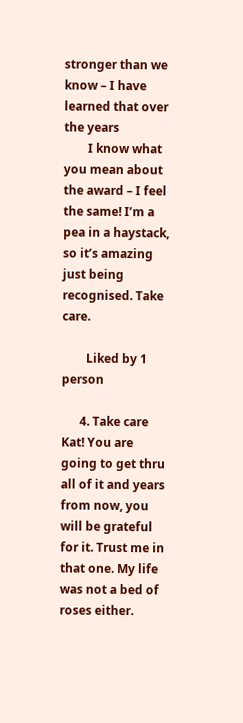stronger than we know – I have learned that over the years
        I know what you mean about the award – I feel the same! I’m a pea in a haystack, so it’s amazing just being recognised. Take care.

        Liked by 1 person

      4. Take care Kat! You are going to get thru all of it and years from now, you will be grateful for it. Trust me in that one. My life was not a bed of roses either.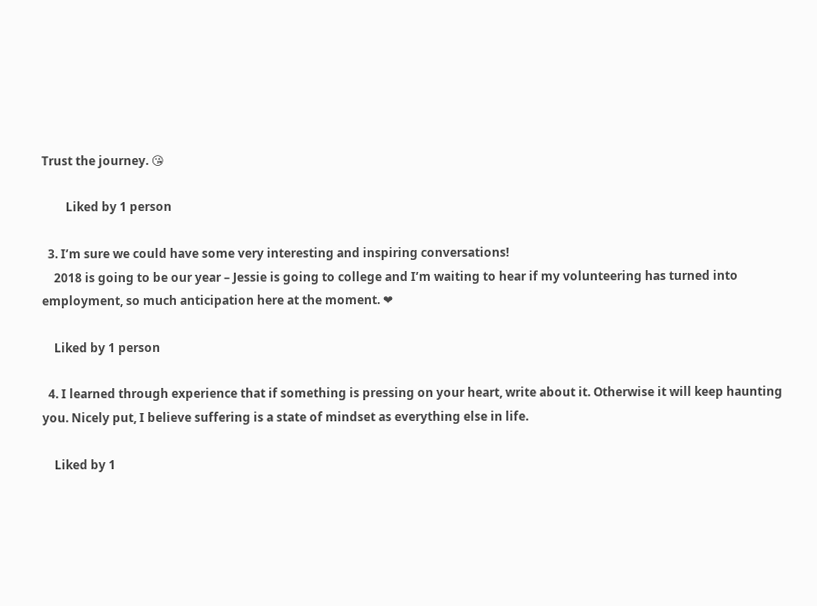Trust the journey. 😘

        Liked by 1 person

  3. I’m sure we could have some very interesting and inspiring conversations!
    2018 is going to be our year – Jessie is going to college and I’m waiting to hear if my volunteering has turned into employment, so much anticipation here at the moment. ❤

    Liked by 1 person

  4. I learned through experience that if something is pressing on your heart, write about it. Otherwise it will keep haunting you. Nicely put, I believe suffering is a state of mindset as everything else in life.

    Liked by 1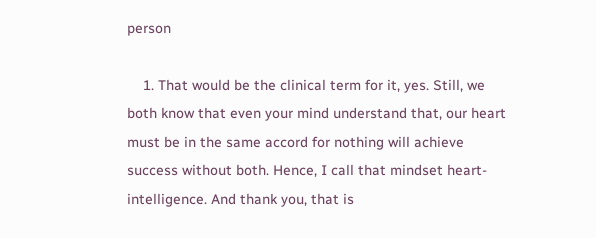person

    1. That would be the clinical term for it, yes. Still, we both know that even your mind understand that, our heart must be in the same accord for nothing will achieve success without both. Hence, I call that mindset heart-intelligence. And thank you, that is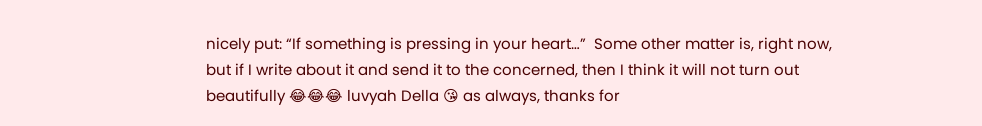nicely put: “If something is pressing in your heart…”  Some other matter is, right now, but if I write about it and send it to the concerned, then I think it will not turn out beautifully 😂😂😂 luvyah Della 😘 as always, thanks for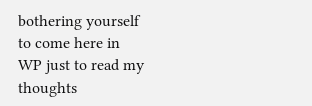bothering yourself to come here in WP just to read my thoughts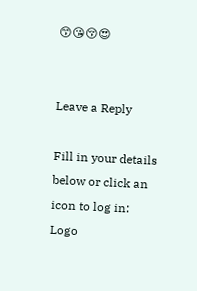😙😘😚😍


Leave a Reply

Fill in your details below or click an icon to log in: Logo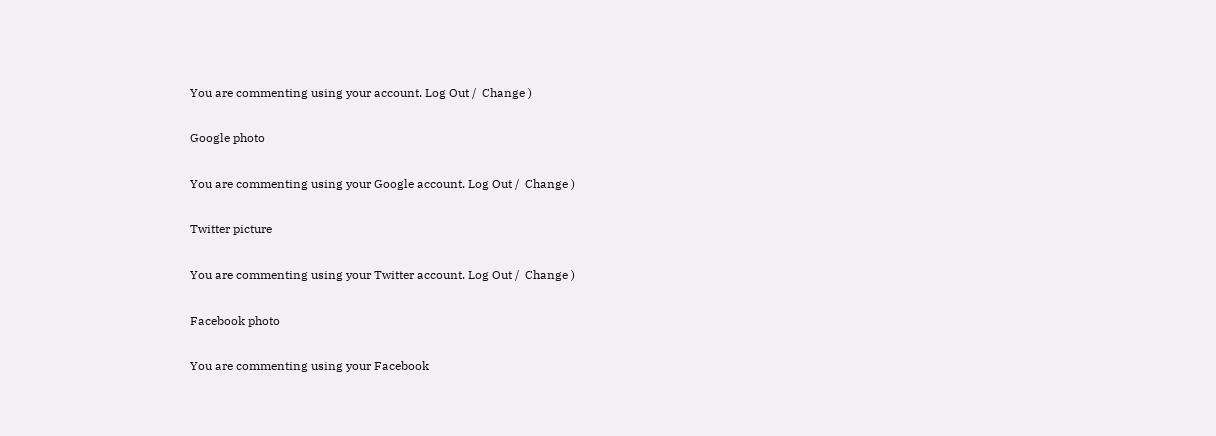You are commenting using your account. Log Out /  Change )

Google photo

You are commenting using your Google account. Log Out /  Change )

Twitter picture

You are commenting using your Twitter account. Log Out /  Change )

Facebook photo

You are commenting using your Facebook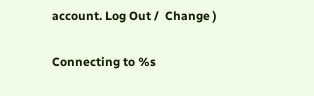account. Log Out /  Change )

Connecting to %s